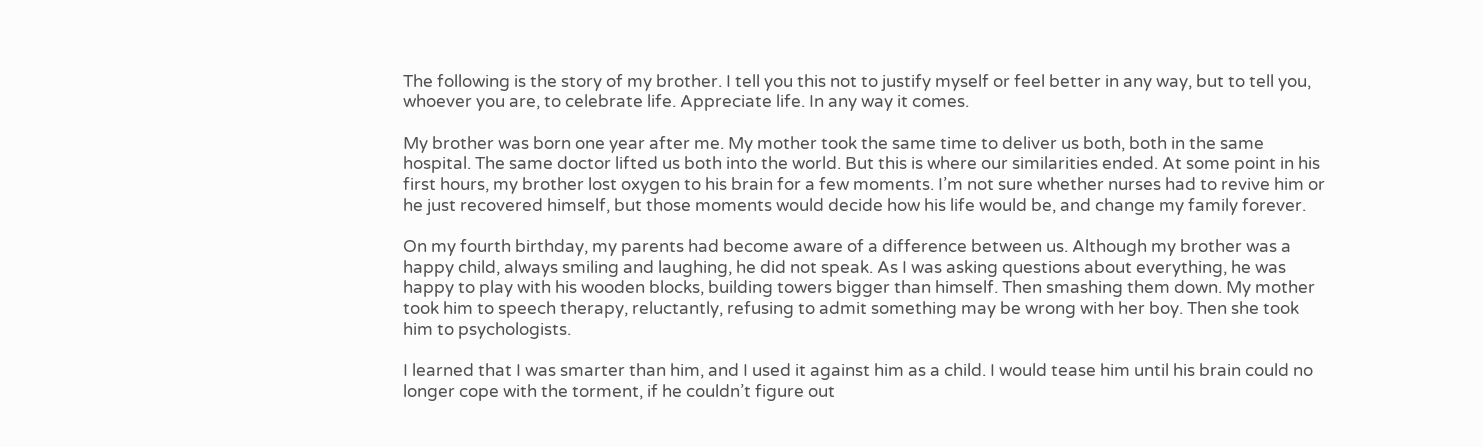The following is the story of my brother. I tell you this not to justify myself or feel better in any way, but to tell you, whoever you are, to celebrate life. Appreciate life. In any way it comes.

My brother was born one year after me. My mother took the same time to deliver us both, both in the same hospital. The same doctor lifted us both into the world. But this is where our similarities ended. At some point in his first hours, my brother lost oxygen to his brain for a few moments. I’m not sure whether nurses had to revive him or he just recovered himself, but those moments would decide how his life would be, and change my family forever.

On my fourth birthday, my parents had become aware of a difference between us. Although my brother was a happy child, always smiling and laughing, he did not speak. As I was asking questions about everything, he was happy to play with his wooden blocks, building towers bigger than himself. Then smashing them down. My mother took him to speech therapy, reluctantly, refusing to admit something may be wrong with her boy. Then she took him to psychologists.

I learned that I was smarter than him, and I used it against him as a child. I would tease him until his brain could no longer cope with the torment, if he couldn’t figure out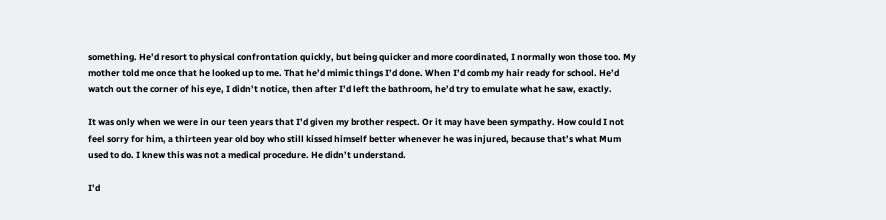something. He’d resort to physical confrontation quickly, but being quicker and more coordinated, I normally won those too. My mother told me once that he looked up to me. That he’d mimic things I’d done. When I’d comb my hair ready for school. He’d watch out the corner of his eye, I didn’t notice, then after I’d left the bathroom, he’d try to emulate what he saw, exactly.

It was only when we were in our teen years that I’d given my brother respect. Or it may have been sympathy. How could I not feel sorry for him, a thirteen year old boy who still kissed himself better whenever he was injured, because that’s what Mum used to do. I knew this was not a medical procedure. He didn’t understand.

I’d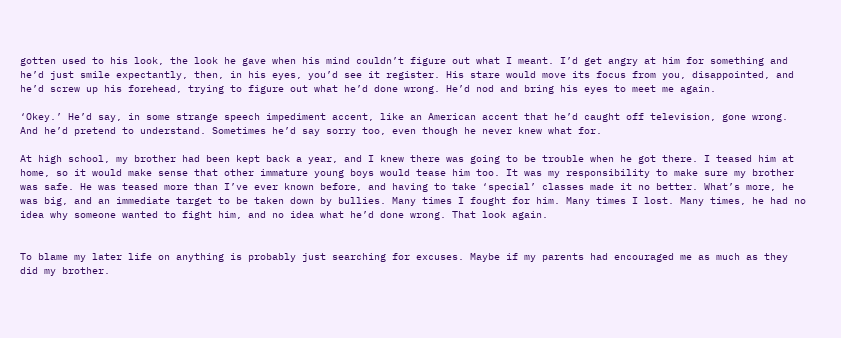gotten used to his look, the look he gave when his mind couldn’t figure out what I meant. I’d get angry at him for something and he’d just smile expectantly, then, in his eyes, you’d see it register. His stare would move its focus from you, disappointed, and he’d screw up his forehead, trying to figure out what he’d done wrong. He’d nod and bring his eyes to meet me again.

‘Okey.’ He’d say, in some strange speech impediment accent, like an American accent that he’d caught off television, gone wrong. And he’d pretend to understand. Sometimes he’d say sorry too, even though he never knew what for.

At high school, my brother had been kept back a year, and I knew there was going to be trouble when he got there. I teased him at home, so it would make sense that other immature young boys would tease him too. It was my responsibility to make sure my brother was safe. He was teased more than I’ve ever known before, and having to take ‘special’ classes made it no better. What’s more, he was big, and an immediate target to be taken down by bullies. Many times I fought for him. Many times I lost. Many times, he had no idea why someone wanted to fight him, and no idea what he’d done wrong. That look again.


To blame my later life on anything is probably just searching for excuses. Maybe if my parents had encouraged me as much as they did my brother.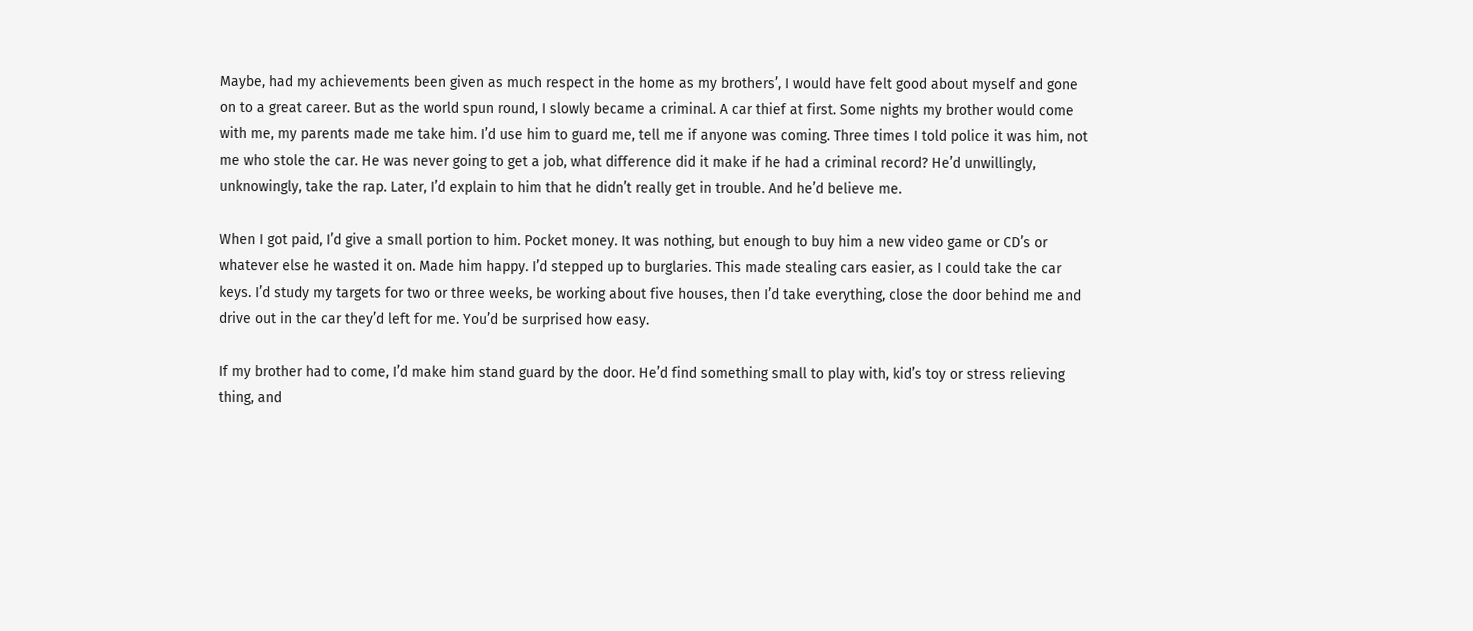Maybe, had my achievements been given as much respect in the home as my brothers’, I would have felt good about myself and gone on to a great career. But as the world spun round, I slowly became a criminal. A car thief at first. Some nights my brother would come with me, my parents made me take him. I’d use him to guard me, tell me if anyone was coming. Three times I told police it was him, not me who stole the car. He was never going to get a job, what difference did it make if he had a criminal record? He’d unwillingly, unknowingly, take the rap. Later, I’d explain to him that he didn’t really get in trouble. And he’d believe me.

When I got paid, I’d give a small portion to him. Pocket money. It was nothing, but enough to buy him a new video game or CD’s or whatever else he wasted it on. Made him happy. I’d stepped up to burglaries. This made stealing cars easier, as I could take the car keys. I’d study my targets for two or three weeks, be working about five houses, then I’d take everything, close the door behind me and drive out in the car they’d left for me. You’d be surprised how easy.

If my brother had to come, I’d make him stand guard by the door. He’d find something small to play with, kid’s toy or stress relieving thing, and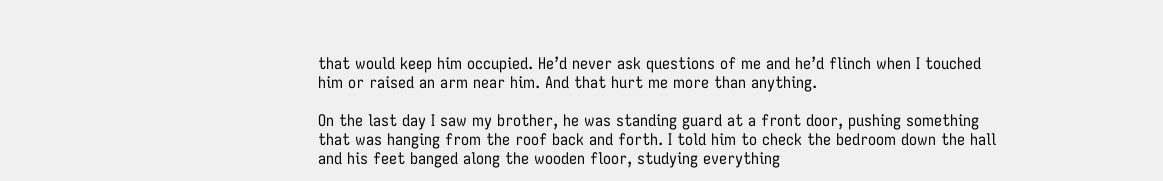that would keep him occupied. He’d never ask questions of me and he’d flinch when I touched him or raised an arm near him. And that hurt me more than anything.

On the last day I saw my brother, he was standing guard at a front door, pushing something that was hanging from the roof back and forth. I told him to check the bedroom down the hall and his feet banged along the wooden floor, studying everything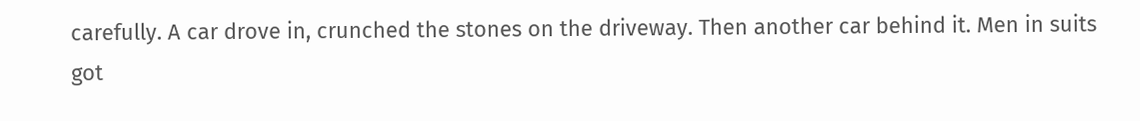carefully. A car drove in, crunched the stones on the driveway. Then another car behind it. Men in suits got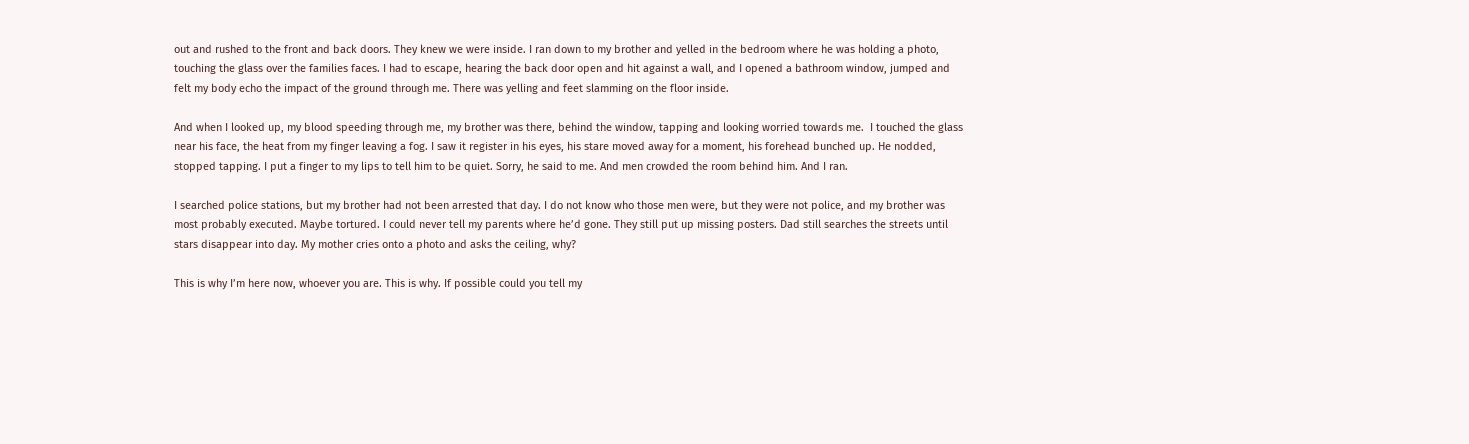out and rushed to the front and back doors. They knew we were inside. I ran down to my brother and yelled in the bedroom where he was holding a photo, touching the glass over the families faces. I had to escape, hearing the back door open and hit against a wall, and I opened a bathroom window, jumped and felt my body echo the impact of the ground through me. There was yelling and feet slamming on the floor inside.

And when I looked up, my blood speeding through me, my brother was there, behind the window, tapping and looking worried towards me.  I touched the glass near his face, the heat from my finger leaving a fog. I saw it register in his eyes, his stare moved away for a moment, his forehead bunched up. He nodded, stopped tapping. I put a finger to my lips to tell him to be quiet. Sorry, he said to me. And men crowded the room behind him. And I ran.

I searched police stations, but my brother had not been arrested that day. I do not know who those men were, but they were not police, and my brother was most probably executed. Maybe tortured. I could never tell my parents where he’d gone. They still put up missing posters. Dad still searches the streets until stars disappear into day. My mother cries onto a photo and asks the ceiling, why?

This is why I’m here now, whoever you are. This is why. If possible could you tell my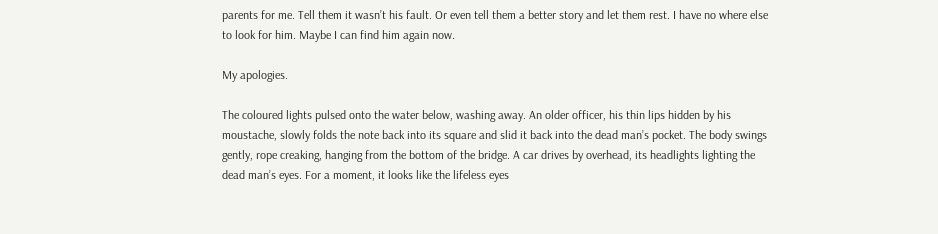parents for me. Tell them it wasn’t his fault. Or even tell them a better story and let them rest. I have no where else to look for him. Maybe I can find him again now.

My apologies.

The coloured lights pulsed onto the water below, washing away. An older officer, his thin lips hidden by his moustache, slowly folds the note back into its square and slid it back into the dead man’s pocket. The body swings gently, rope creaking, hanging from the bottom of the bridge. A car drives by overhead, its headlights lighting the dead man’s eyes. For a moment, it looks like the lifeless eyes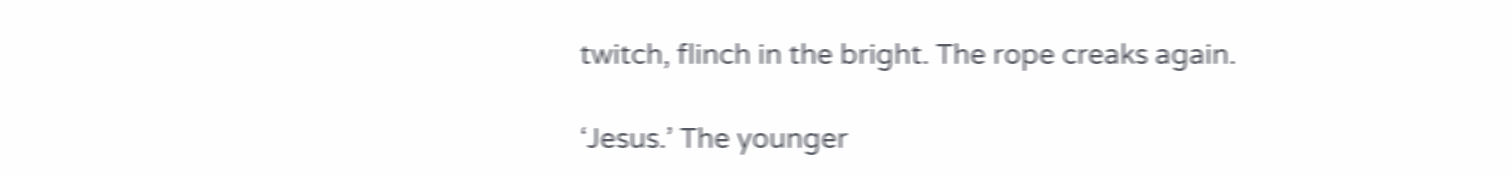twitch, flinch in the bright. The rope creaks again.

‘Jesus.’ The younger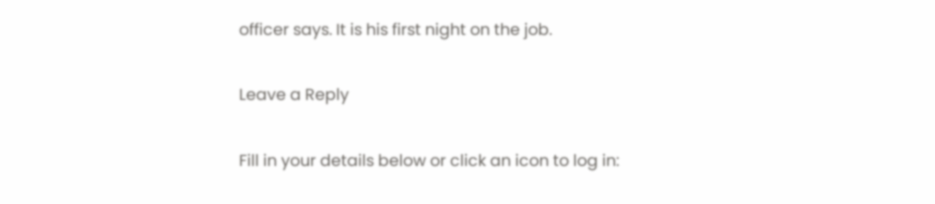officer says. It is his first night on the job.

Leave a Reply

Fill in your details below or click an icon to log in: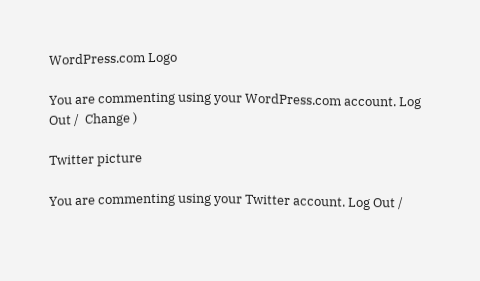WordPress.com Logo

You are commenting using your WordPress.com account. Log Out /  Change )

Twitter picture

You are commenting using your Twitter account. Log Out /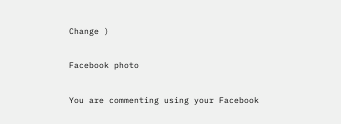Change )

Facebook photo

You are commenting using your Facebook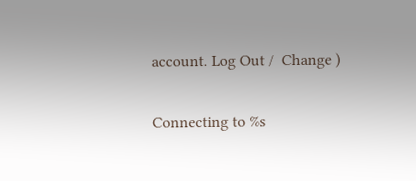account. Log Out /  Change )

Connecting to %s